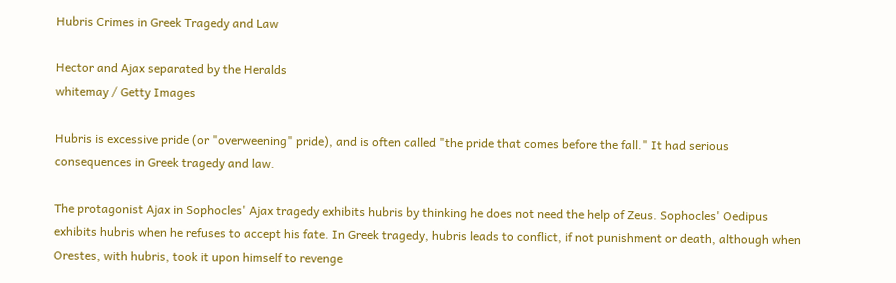Hubris Crimes in Greek Tragedy and Law

Hector and Ajax separated by the Heralds
whitemay / Getty Images

Hubris is excessive pride (or "overweening" pride), and is often called "the pride that comes before the fall." It had serious consequences in Greek tragedy and law.

The protagonist Ajax in Sophocles' Ajax tragedy exhibits hubris by thinking he does not need the help of Zeus. Sophocles' Oedipus exhibits hubris when he refuses to accept his fate. In Greek tragedy, hubris leads to conflict, if not punishment or death, although when Orestes, with hubris, took it upon himself to revenge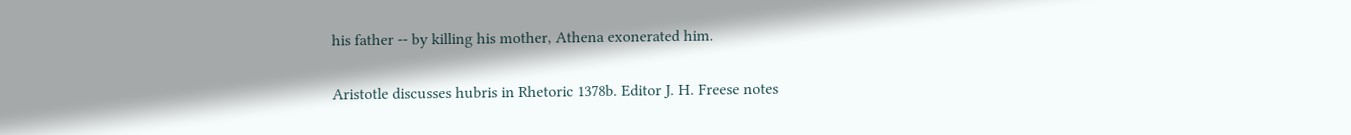his father -- by killing his mother, Athena exonerated him.

Aristotle discusses hubris in Rhetoric 1378b. Editor J. H. Freese notes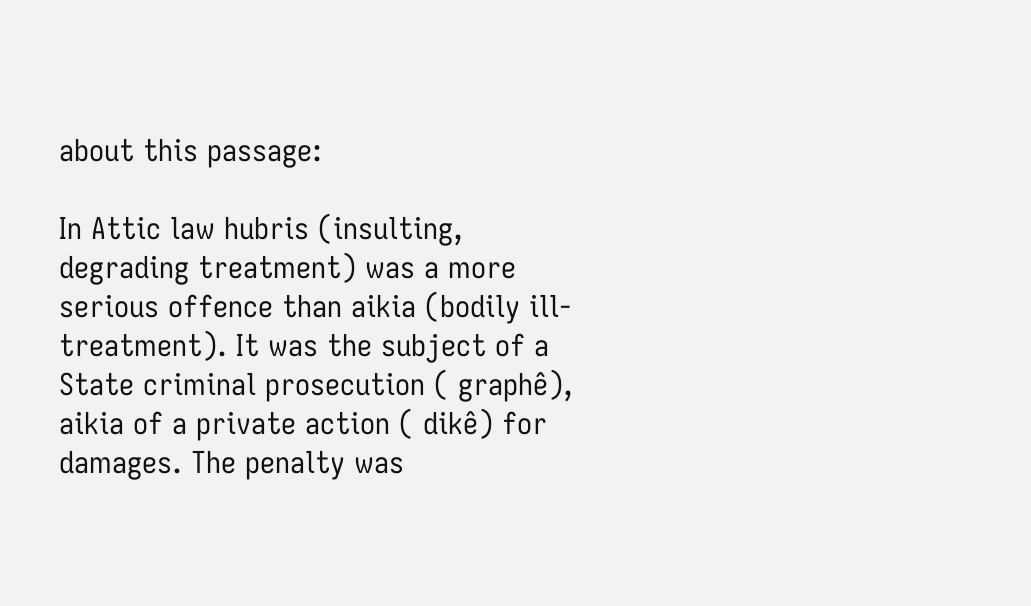about this passage:

In Attic law hubris (insulting, degrading treatment) was a more serious offence than aikia (bodily ill-treatment). It was the subject of a State criminal prosecution ( graphê), aikia of a private action ( dikê) for damages. The penalty was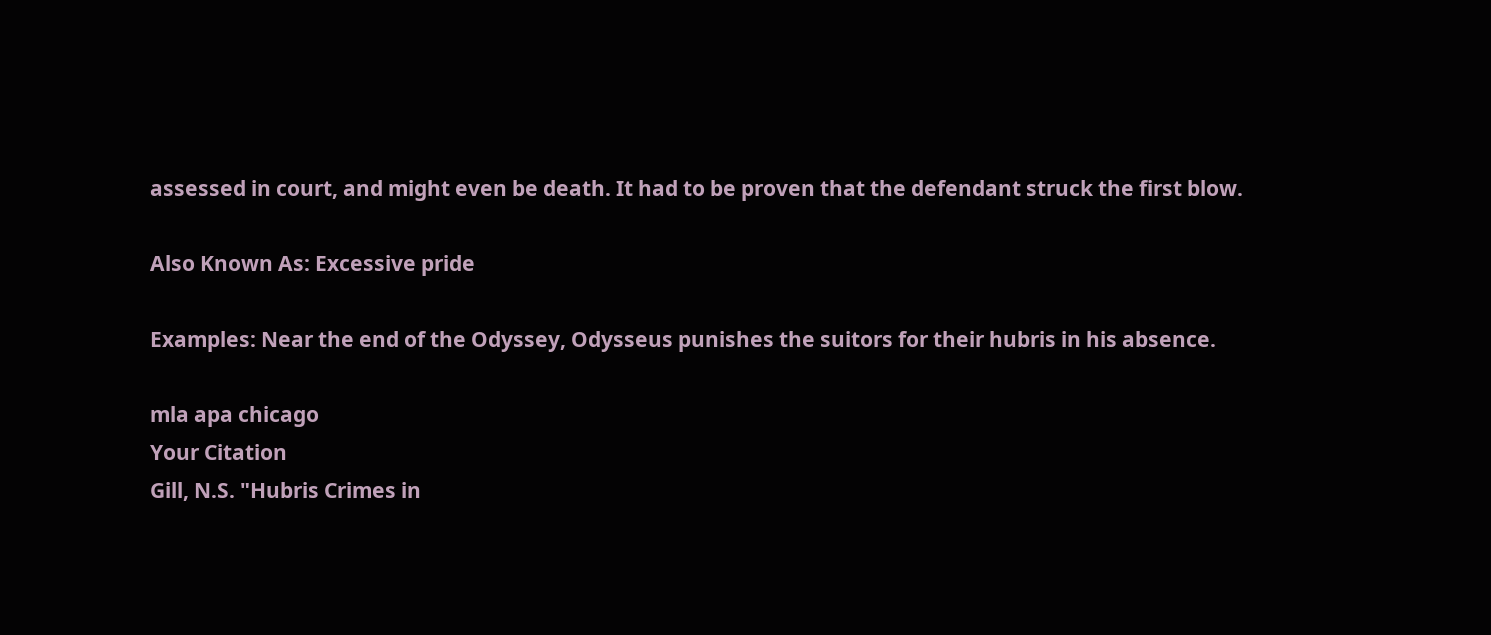assessed in court, and might even be death. It had to be proven that the defendant struck the first blow.

Also Known As: Excessive pride

Examples: Near the end of the Odyssey, Odysseus punishes the suitors for their hubris in his absence.

mla apa chicago
Your Citation
Gill, N.S. "Hubris Crimes in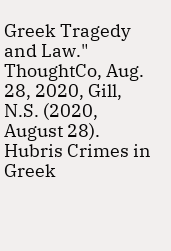Greek Tragedy and Law." ThoughtCo, Aug. 28, 2020, Gill, N.S. (2020, August 28). Hubris Crimes in Greek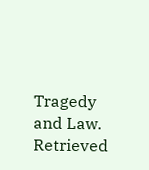Tragedy and Law. Retrieved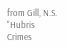from Gill, N.S. "Hubris Crimes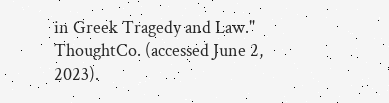in Greek Tragedy and Law." ThoughtCo. (accessed June 2, 2023).